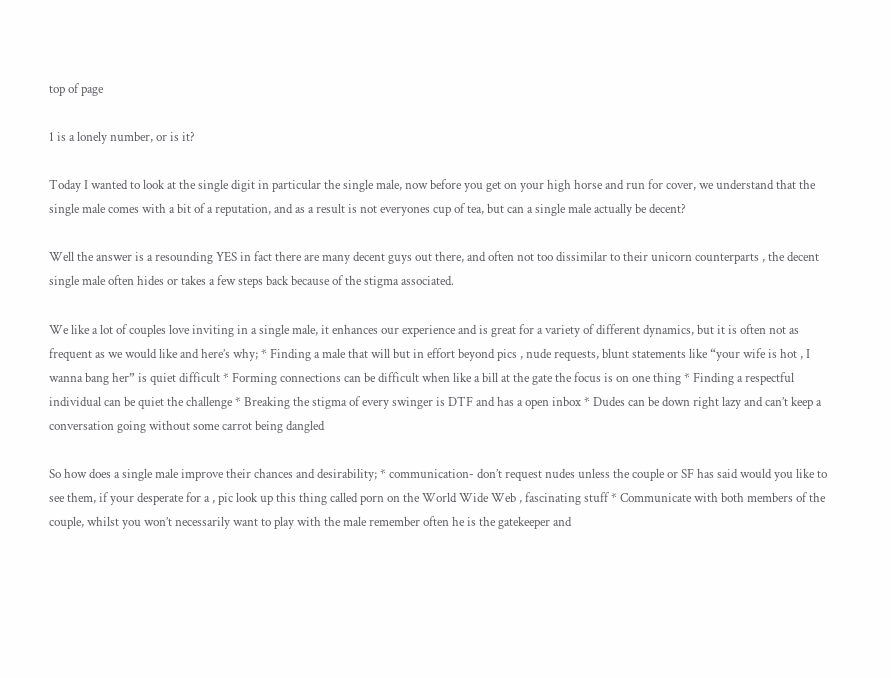top of page

1 is a lonely number, or is it?

Today I wanted to look at the single digit in particular the single male, now before you get on your high horse and run for cover, we understand that the single male comes with a bit of a reputation, and as a result is not everyones cup of tea, but can a single male actually be decent?

Well the answer is a resounding YES in fact there are many decent guys out there, and often not too dissimilar to their unicorn counterparts , the decent single male often hides or takes a few steps back because of the stigma associated.

We like a lot of couples love inviting in a single male, it enhances our experience and is great for a variety of different dynamics, but it is often not as frequent as we would like and here’s why; * Finding a male that will but in effort beyond pics , nude requests, blunt statements like “your wife is hot , I wanna bang her” is quiet difficult * Forming connections can be difficult when like a bill at the gate the focus is on one thing * Finding a respectful individual can be quiet the challenge * Breaking the stigma of every swinger is DTF and has a open inbox * Dudes can be down right lazy and can’t keep a conversation going without some carrot being dangled

So how does a single male improve their chances and desirability; * communication- don’t request nudes unless the couple or SF has said would you like to see them, if your desperate for a , pic look up this thing called porn on the World Wide Web , fascinating stuff * Communicate with both members of the couple, whilst you won’t necessarily want to play with the male remember often he is the gatekeeper and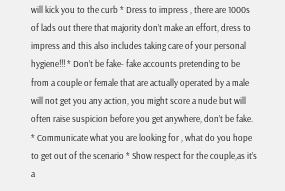will kick you to the curb * Dress to impress , there are 1000s of lads out there that majority don’t make an effort, dress to impress and this also includes taking care of your personal hygiene!!! * Don’t be fake- fake accounts pretending to be from a couple or female that are actually operated by a male will not get you any action, you might score a nude but will often raise suspicion before you get anywhere, don’t be fake. * Communicate what you are looking for , what do you hope to get out of the scenario * Show respect for the couple,as it’s a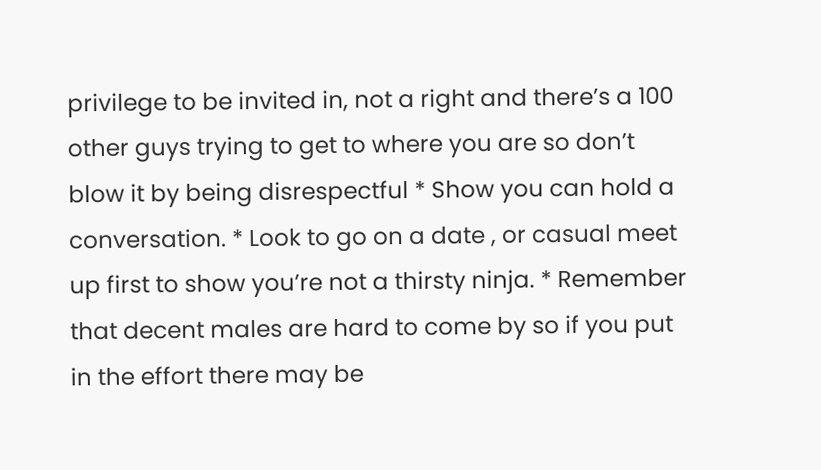privilege to be invited in, not a right and there’s a 100 other guys trying to get to where you are so don’t blow it by being disrespectful * Show you can hold a conversation. * Look to go on a date , or casual meet up first to show you’re not a thirsty ninja. * Remember that decent males are hard to come by so if you put in the effort there may be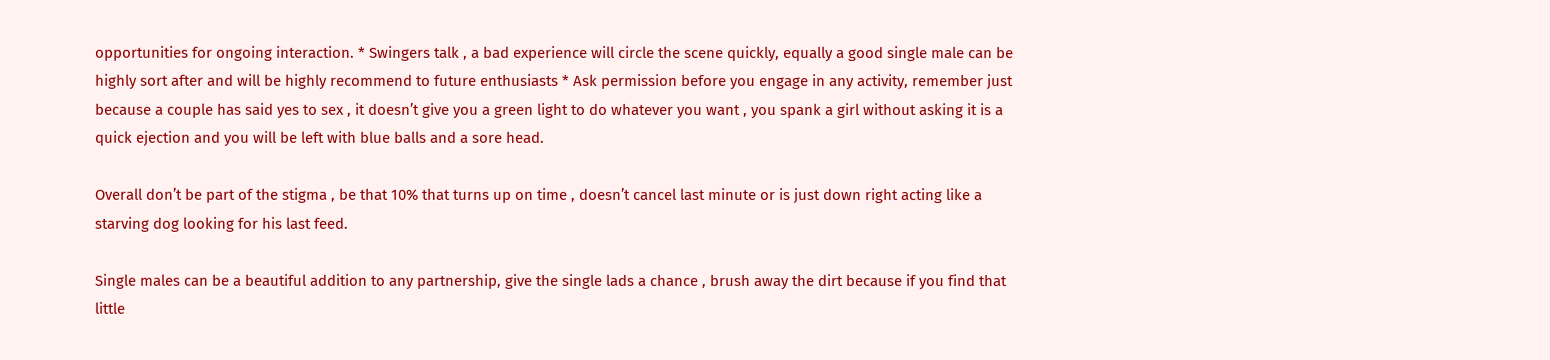opportunities for ongoing interaction. * Swingers talk , a bad experience will circle the scene quickly, equally a good single male can be highly sort after and will be highly recommend to future enthusiasts * Ask permission before you engage in any activity, remember just because a couple has said yes to sex , it doesn’t give you a green light to do whatever you want , you spank a girl without asking it is a quick ejection and you will be left with blue balls and a sore head.

Overall don’t be part of the stigma , be that 10% that turns up on time , doesn’t cancel last minute or is just down right acting like a starving dog looking for his last feed.

Single males can be a beautiful addition to any partnership, give the single lads a chance , brush away the dirt because if you find that little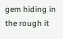gem hiding in the rough it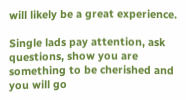will likely be a great experience.

Single lads pay attention, ask questions, show you are something to be cherished and you will go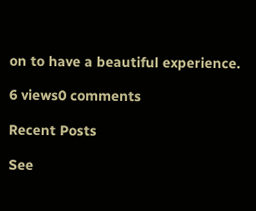on to have a beautiful experience.

6 views0 comments

Recent Posts

See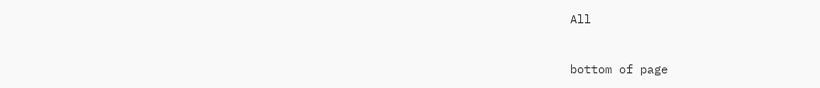All


bottom of page